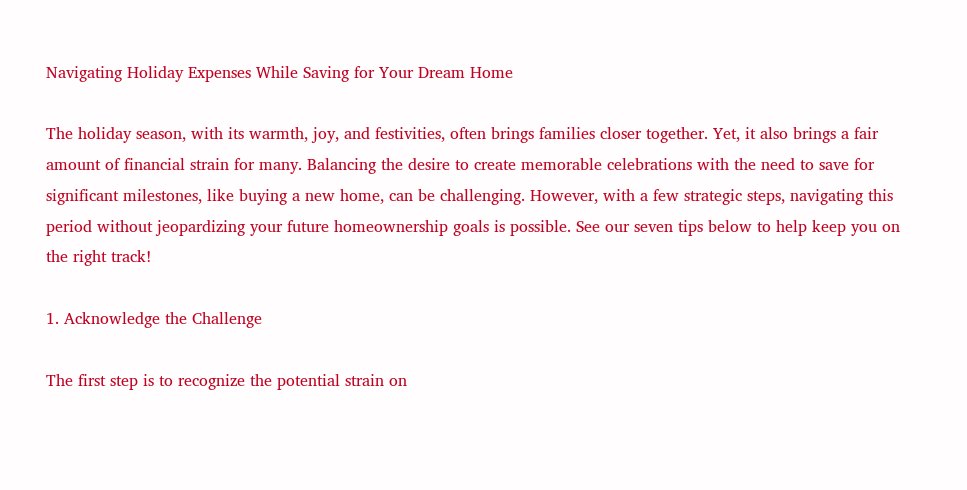Navigating Holiday Expenses While Saving for Your Dream Home

The holiday season, with its warmth, joy, and festivities, often brings families closer together. Yet, it also brings a fair amount of financial strain for many. Balancing the desire to create memorable celebrations with the need to save for significant milestones, like buying a new home, can be challenging. However, with a few strategic steps, navigating this period without jeopardizing your future homeownership goals is possible. See our seven tips below to help keep you on the right track!

1. Acknowledge the Challenge

The first step is to recognize the potential strain on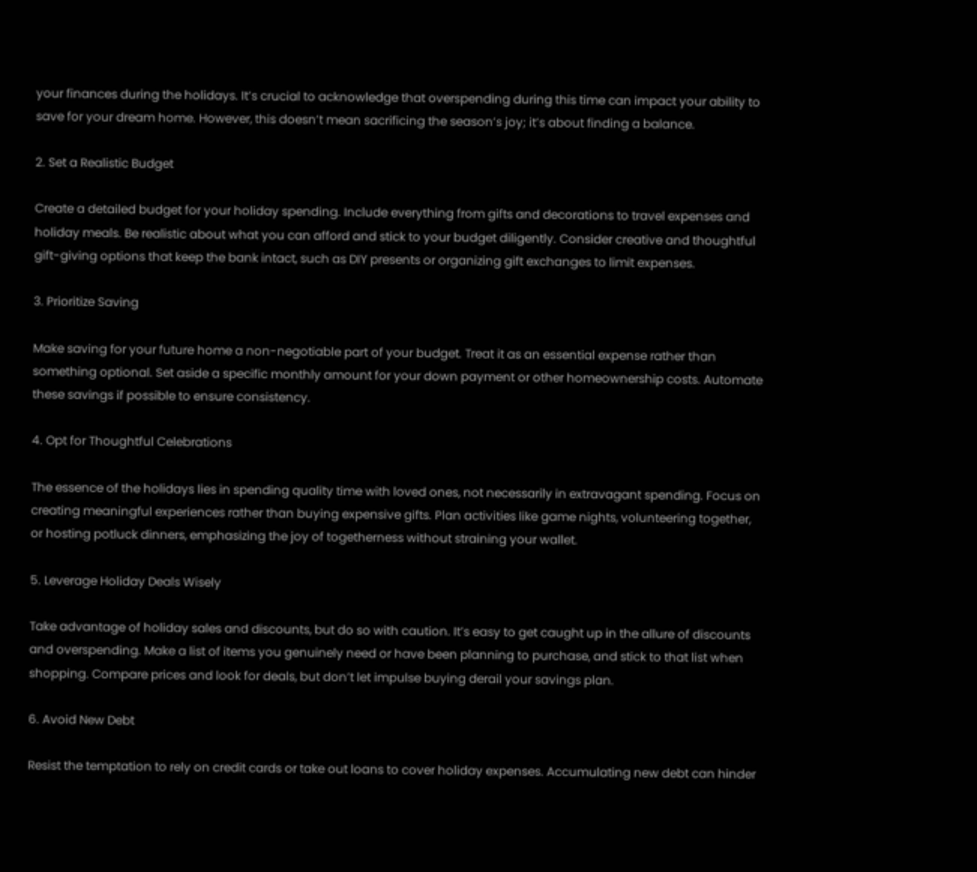your finances during the holidays. It’s crucial to acknowledge that overspending during this time can impact your ability to save for your dream home. However, this doesn’t mean sacrificing the season’s joy; it’s about finding a balance.

2. Set a Realistic Budget

Create a detailed budget for your holiday spending. Include everything from gifts and decorations to travel expenses and holiday meals. Be realistic about what you can afford and stick to your budget diligently. Consider creative and thoughtful gift-giving options that keep the bank intact, such as DIY presents or organizing gift exchanges to limit expenses.

3. Prioritize Saving

Make saving for your future home a non-negotiable part of your budget. Treat it as an essential expense rather than something optional. Set aside a specific monthly amount for your down payment or other homeownership costs. Automate these savings if possible to ensure consistency.

4. Opt for Thoughtful Celebrations

The essence of the holidays lies in spending quality time with loved ones, not necessarily in extravagant spending. Focus on creating meaningful experiences rather than buying expensive gifts. Plan activities like game nights, volunteering together, or hosting potluck dinners, emphasizing the joy of togetherness without straining your wallet.

5. Leverage Holiday Deals Wisely

Take advantage of holiday sales and discounts, but do so with caution. It’s easy to get caught up in the allure of discounts and overspending. Make a list of items you genuinely need or have been planning to purchase, and stick to that list when shopping. Compare prices and look for deals, but don’t let impulse buying derail your savings plan.

6. Avoid New Debt

Resist the temptation to rely on credit cards or take out loans to cover holiday expenses. Accumulating new debt can hinder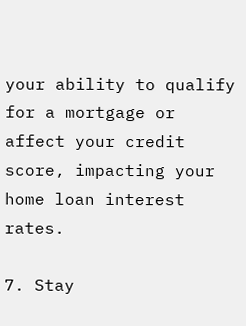your ability to qualify for a mortgage or affect your credit score, impacting your home loan interest rates.

7. Stay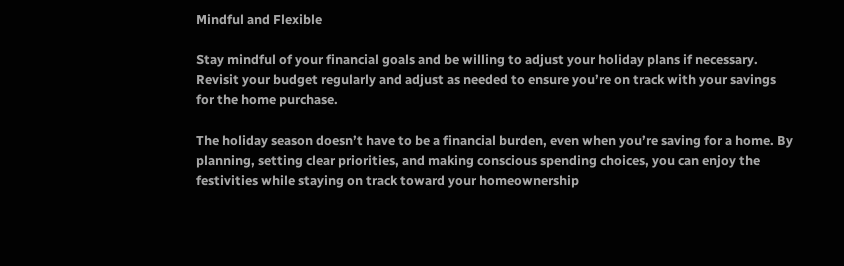Mindful and Flexible

Stay mindful of your financial goals and be willing to adjust your holiday plans if necessary. Revisit your budget regularly and adjust as needed to ensure you’re on track with your savings for the home purchase.

The holiday season doesn’t have to be a financial burden, even when you’re saving for a home. By planning, setting clear priorities, and making conscious spending choices, you can enjoy the festivities while staying on track toward your homeownership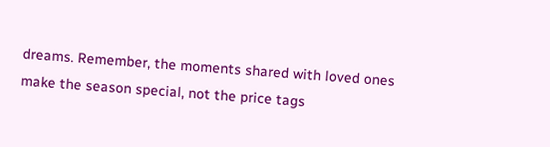dreams. Remember, the moments shared with loved ones make the season special, not the price tags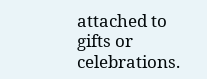attached to gifts or celebrations.